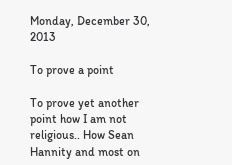Monday, December 30, 2013

To prove a point

To prove yet another point how I am not religious.. How Sean Hannity and most on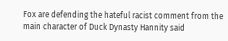Fox are defending the hateful racist comment from the main character of Duck Dynasty Hannity said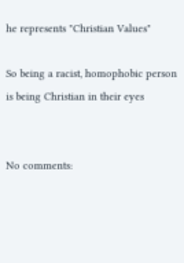he represents "Christian Values"

So being a racist, homophobic person is being Christian in their eyes


No comments: